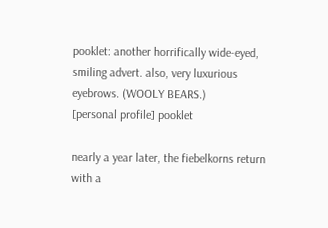pooklet: another horrifically wide-eyed, smiling advert. also, very luxurious eyebrows. (WOOLY BEARS.)
[personal profile] pooklet

nearly a year later, the fiebelkorns return with a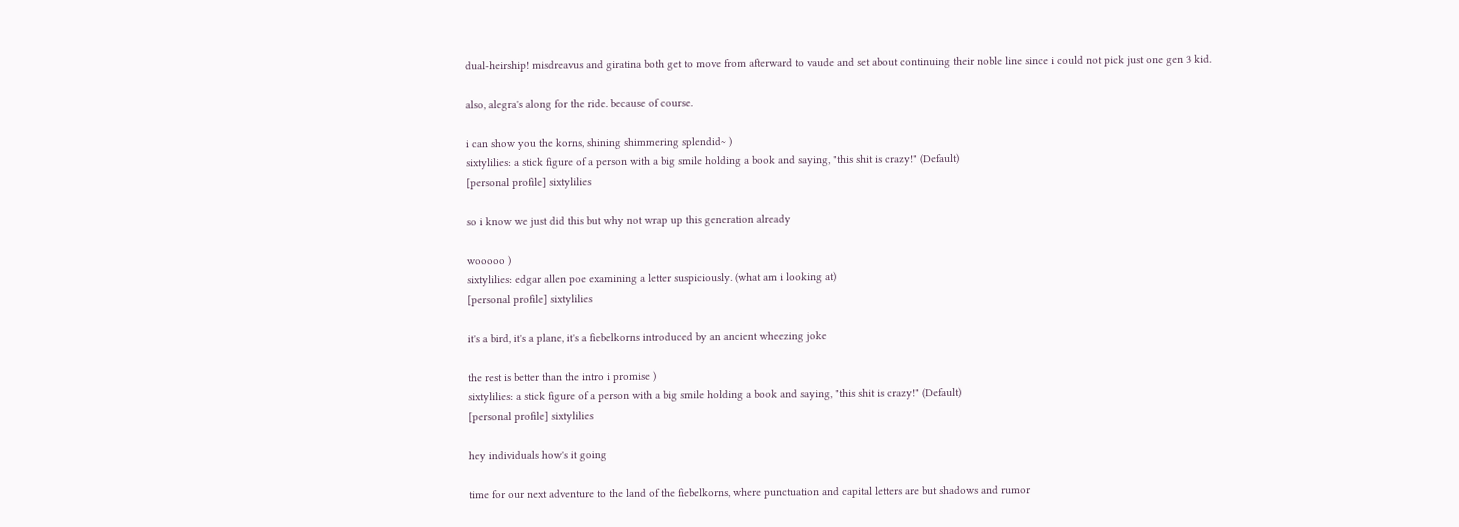dual-heirship! misdreavus and giratina both get to move from afterward to vaude and set about continuing their noble line since i could not pick just one gen 3 kid.

also, alegra's along for the ride. because of course.

i can show you the korns, shining shimmering splendid~ )
sixtylilies: a stick figure of a person with a big smile holding a book and saying, "this shit is crazy!" (Default)
[personal profile] sixtylilies

so i know we just did this but why not wrap up this generation already

wooooo )
sixtylilies: edgar allen poe examining a letter suspiciously. (what am i looking at)
[personal profile] sixtylilies

it's a bird, it's a plane, it's a fiebelkorns introduced by an ancient wheezing joke

the rest is better than the intro i promise )
sixtylilies: a stick figure of a person with a big smile holding a book and saying, "this shit is crazy!" (Default)
[personal profile] sixtylilies

hey individuals how's it going

time for our next adventure to the land of the fiebelkorns, where punctuation and capital letters are but shadows and rumor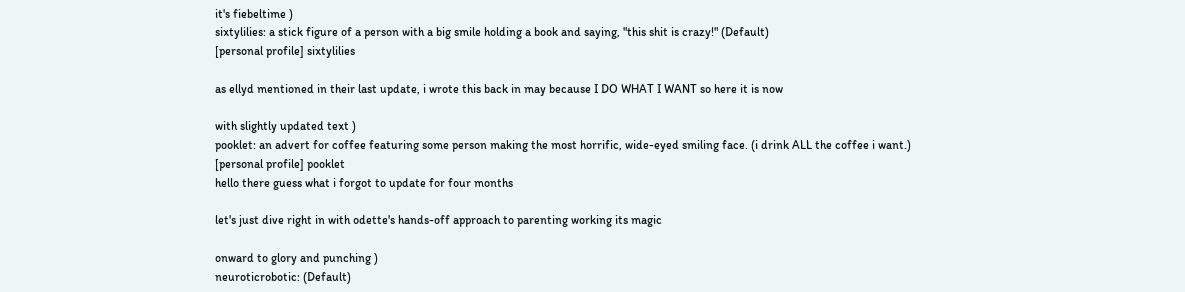it's fiebeltime )
sixtylilies: a stick figure of a person with a big smile holding a book and saying, "this shit is crazy!" (Default)
[personal profile] sixtylilies

as ellyd mentioned in their last update, i wrote this back in may because I DO WHAT I WANT so here it is now

with slightly updated text )
pooklet: an advert for coffee featuring some person making the most horrific, wide-eyed smiling face. (i drink ALL the coffee i want.)
[personal profile] pooklet
hello there guess what i forgot to update for four months

let's just dive right in with odette's hands-off approach to parenting working its magic

onward to glory and punching )
neuroticrobotic: (Default)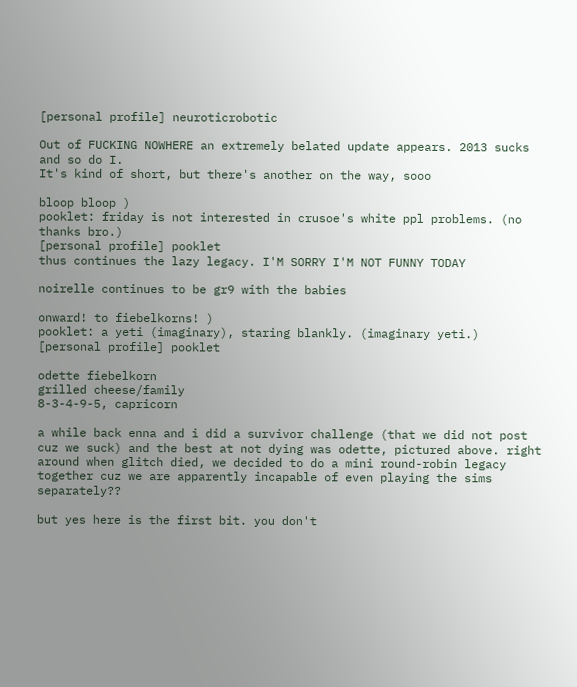[personal profile] neuroticrobotic

Out of FUCKING NOWHERE an extremely belated update appears. 2013 sucks and so do I.
It's kind of short, but there's another on the way, sooo

bloop bloop )
pooklet: friday is not interested in crusoe's white ppl problems. (no thanks bro.)
[personal profile] pooklet
thus continues the lazy legacy. I'M SORRY I'M NOT FUNNY TODAY

noirelle continues to be gr9 with the babies

onward! to fiebelkorns! )
pooklet: a yeti (imaginary), staring blankly. (imaginary yeti.)
[personal profile] pooklet

odette fiebelkorn
grilled cheese/family
8-3-4-9-5, capricorn

a while back enna and i did a survivor challenge (that we did not post cuz we suck) and the best at not dying was odette, pictured above. right around when glitch died, we decided to do a mini round-robin legacy together cuz we are apparently incapable of even playing the sims separately??

but yes here is the first bit. you don't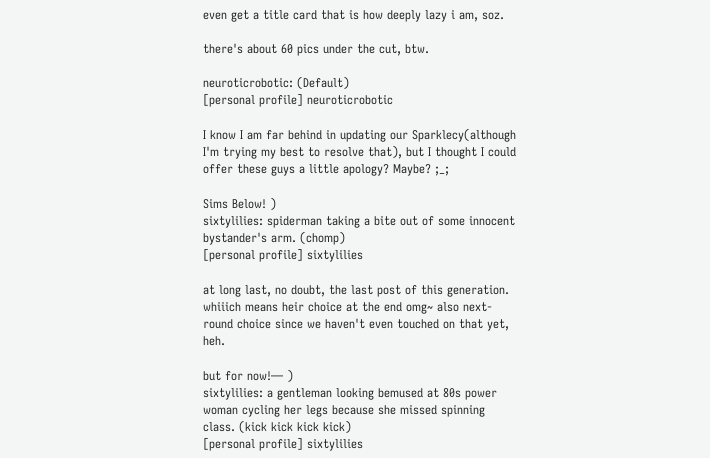even get a title card that is how deeply lazy i am, soz.

there's about 60 pics under the cut, btw.

neuroticrobotic: (Default)
[personal profile] neuroticrobotic

I know I am far behind in updating our Sparklecy(although I'm trying my best to resolve that), but I thought I could offer these guys a little apology? Maybe? ;_;

Sims Below! )
sixtylilies: spiderman taking a bite out of some innocent bystander's arm. (chomp)
[personal profile] sixtylilies

at long last, no doubt, the last post of this generation. whiiich means heir choice at the end omg~ also next-round choice since we haven't even touched on that yet, heh.

but for now!— )
sixtylilies: a gentleman looking bemused at 80s power woman cycling her legs because she missed spinning class. (kick kick kick kick)
[personal profile] sixtylilies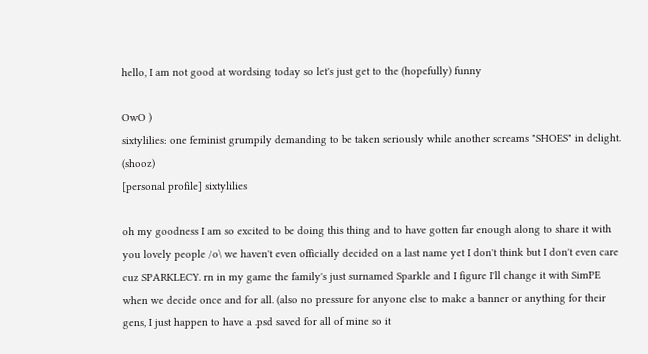hello, I am not good at wordsing today so let's just get to the (hopefully) funny

OwO )
sixtylilies: one feminist grumpily demanding to be taken seriously while another screams "SHOES" in delight. (shooz)
[personal profile] sixtylilies

oh my goodness I am so excited to be doing this thing and to have gotten far enough along to share it with you lovely people /o\ we haven't even officially decided on a last name yet I don't think but I don't even care cuz SPARKLECY. rn in my game the family's just surnamed Sparkle and I figure I'll change it with SimPE when we decide once and for all. (also no pressure for anyone else to make a banner or anything for their gens, I just happen to have a .psd saved for all of mine so it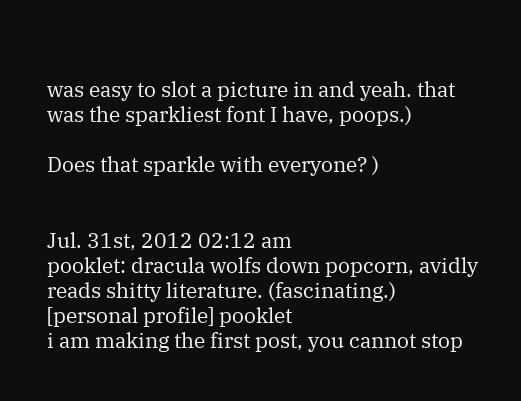was easy to slot a picture in and yeah. that was the sparkliest font I have, poops.)

Does that sparkle with everyone? )


Jul. 31st, 2012 02:12 am
pooklet: dracula wolfs down popcorn, avidly reads shitty literature. (fascinating.)
[personal profile] pooklet
i am making the first post, you cannot stop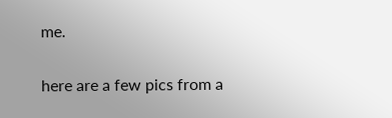me.

here are a few pics from a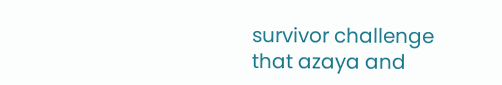survivor challenge that azaya and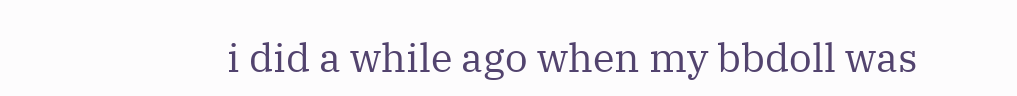i did a while ago when my bbdoll was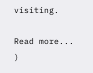visiting.

Read more... )